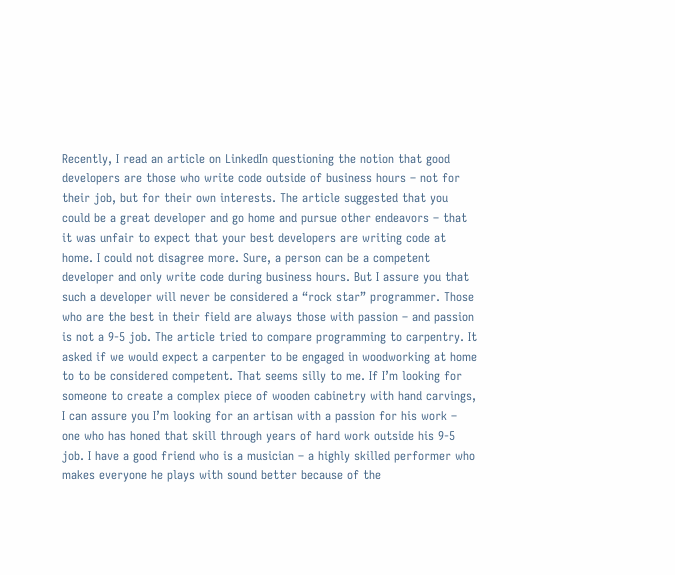Recently, I read an article on LinkedIn questioning the notion that good developers are those who write code outside of business hours – not for their job, but for their own interests. The article suggested that you could be a great developer and go home and pursue other endeavors – that it was unfair to expect that your best developers are writing code at home. I could not disagree more. Sure, a person can be a competent developer and only write code during business hours. But I assure you that such a developer will never be considered a “rock star” programmer. Those who are the best in their field are always those with passion – and passion is not a 9-5 job. The article tried to compare programming to carpentry. It asked if we would expect a carpenter to be engaged in woodworking at home to to be considered competent. That seems silly to me. If I’m looking for someone to create a complex piece of wooden cabinetry with hand carvings, I can assure you I’m looking for an artisan with a passion for his work – one who has honed that skill through years of hard work outside his 9-5 job. I have a good friend who is a musician – a highly skilled performer who makes everyone he plays with sound better because of the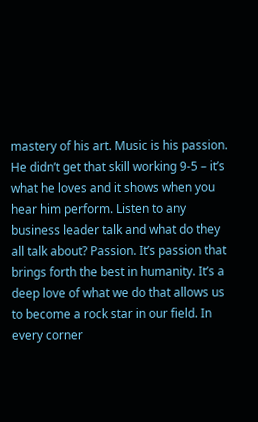mastery of his art. Music is his passion. He didn’t get that skill working 9-5 – it’s what he loves and it shows when you hear him perform. Listen to any business leader talk and what do they all talk about? Passion. It’s passion that brings forth the best in humanity. It’s a deep love of what we do that allows us to become a rock star in our field. In every corner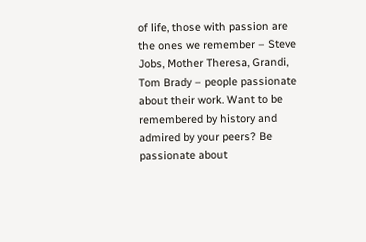of life, those with passion are the ones we remember – Steve Jobs, Mother Theresa, Grandi, Tom Brady – people passionate about their work. Want to be remembered by history and admired by your peers? Be passionate about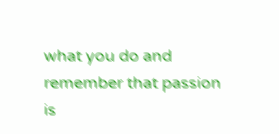what you do and remember that passion is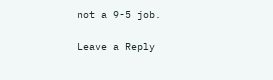not a 9-5 job.

Leave a Reply